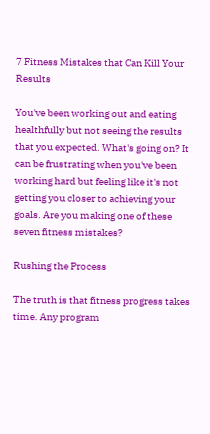7 Fitness Mistakes that Can Kill Your Results

You've been working out and eating healthfully but not seeing the results that you expected. What's going on? It can be frustrating when you've been working hard but feeling like it's not getting you closer to achieving your goals. Are you making one of these seven fitness mistakes?

Rushing the Process

The truth is that fitness progress takes time. Any program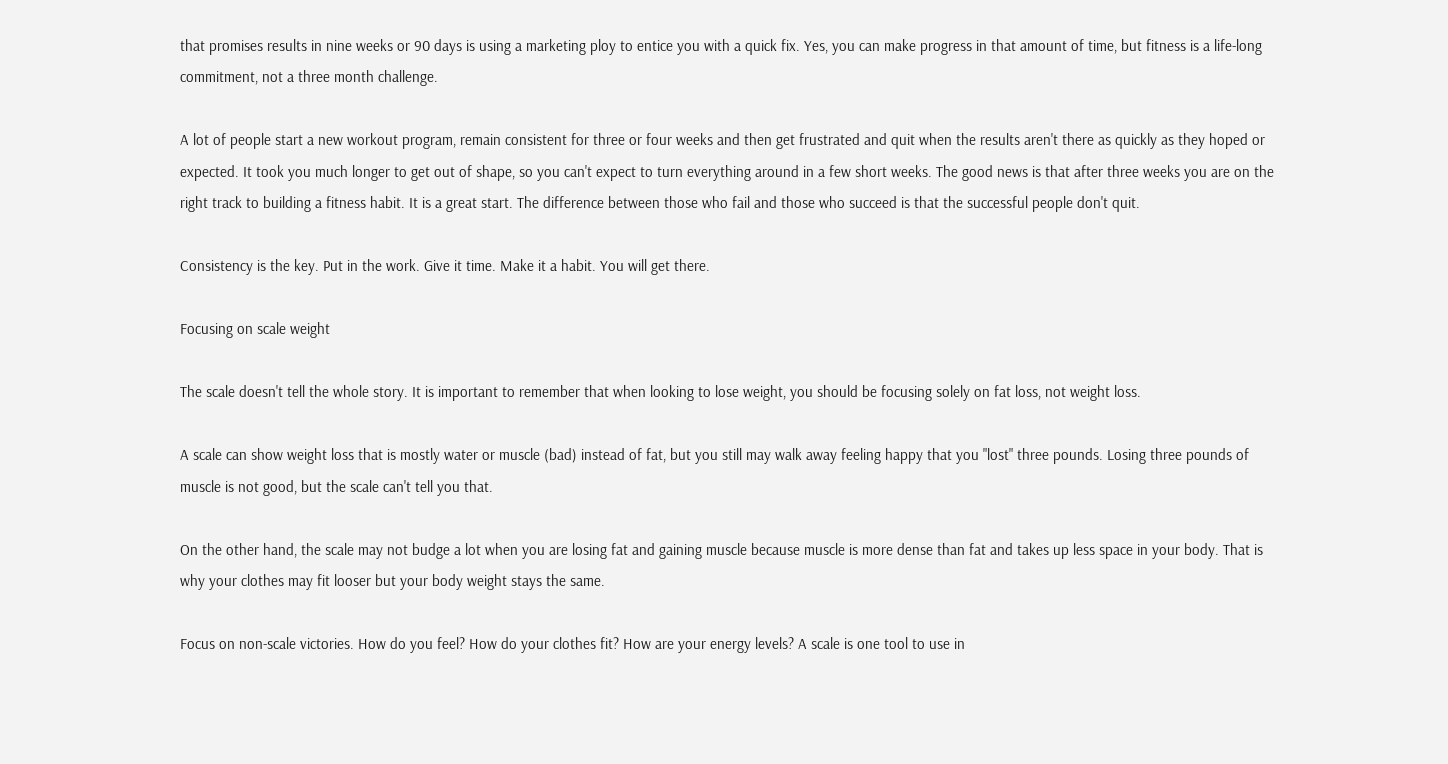that promises results in nine weeks or 90 days is using a marketing ploy to entice you with a quick fix. Yes, you can make progress in that amount of time, but fitness is a life-long commitment, not a three month challenge.

A lot of people start a new workout program, remain consistent for three or four weeks and then get frustrated and quit when the results aren't there as quickly as they hoped or expected. It took you much longer to get out of shape, so you can't expect to turn everything around in a few short weeks. The good news is that after three weeks you are on the right track to building a fitness habit. It is a great start. The difference between those who fail and those who succeed is that the successful people don't quit.

Consistency is the key. Put in the work. Give it time. Make it a habit. You will get there.

Focusing on scale weight

The scale doesn't tell the whole story. It is important to remember that when looking to lose weight, you should be focusing solely on fat loss, not weight loss.

A scale can show weight loss that is mostly water or muscle (bad) instead of fat, but you still may walk away feeling happy that you "lost" three pounds. Losing three pounds of muscle is not good, but the scale can't tell you that.

On the other hand, the scale may not budge a lot when you are losing fat and gaining muscle because muscle is more dense than fat and takes up less space in your body. That is why your clothes may fit looser but your body weight stays the same.

Focus on non-scale victories. How do you feel? How do your clothes fit? How are your energy levels? A scale is one tool to use in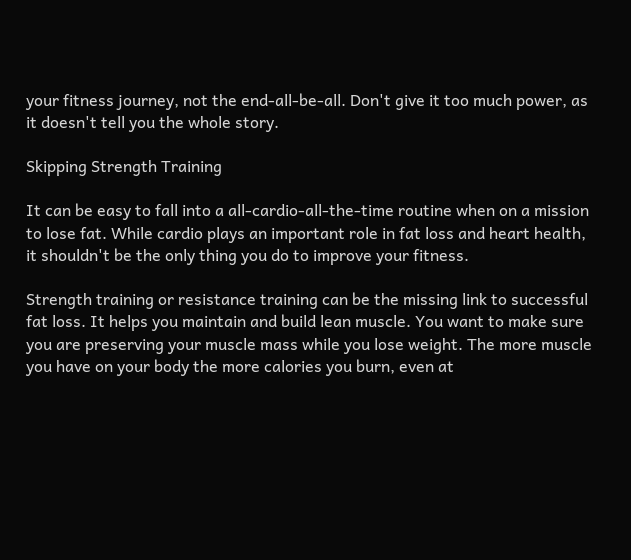your fitness journey, not the end-all-be-all. Don't give it too much power, as it doesn't tell you the whole story.

Skipping Strength Training

It can be easy to fall into a all-cardio-all-the-time routine when on a mission to lose fat. While cardio plays an important role in fat loss and heart health, it shouldn't be the only thing you do to improve your fitness.

Strength training or resistance training can be the missing link to successful fat loss. It helps you maintain and build lean muscle. You want to make sure you are preserving your muscle mass while you lose weight. The more muscle you have on your body the more calories you burn, even at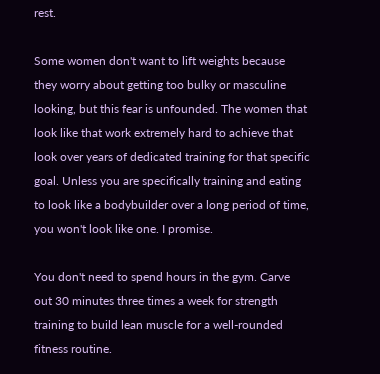rest.

Some women don't want to lift weights because they worry about getting too bulky or masculine looking, but this fear is unfounded. The women that look like that work extremely hard to achieve that look over years of dedicated training for that specific goal. Unless you are specifically training and eating to look like a bodybuilder over a long period of time, you won't look like one. I promise.

You don't need to spend hours in the gym. Carve out 30 minutes three times a week for strength training to build lean muscle for a well-rounded fitness routine.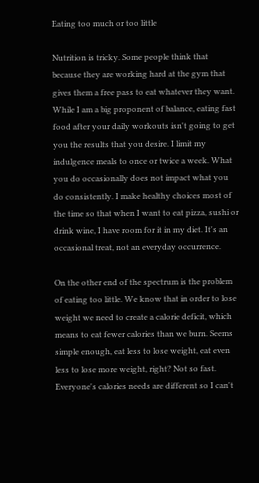Eating too much or too little

Nutrition is tricky. Some people think that because they are working hard at the gym that gives them a free pass to eat whatever they want. While I am a big proponent of balance, eating fast food after your daily workouts isn't going to get you the results that you desire. I limit my indulgence meals to once or twice a week. What you do occasionally does not impact what you do consistently. I make healthy choices most of the time so that when I want to eat pizza, sushi or drink wine, I have room for it in my diet. It's an occasional treat, not an everyday occurrence.

On the other end of the spectrum is the problem of eating too little. We know that in order to lose weight we need to create a calorie deficit, which means to eat fewer calories than we burn. Seems simple enough, eat less to lose weight, eat even less to lose more weight, right? Not so fast. Everyone's calories needs are different so I can't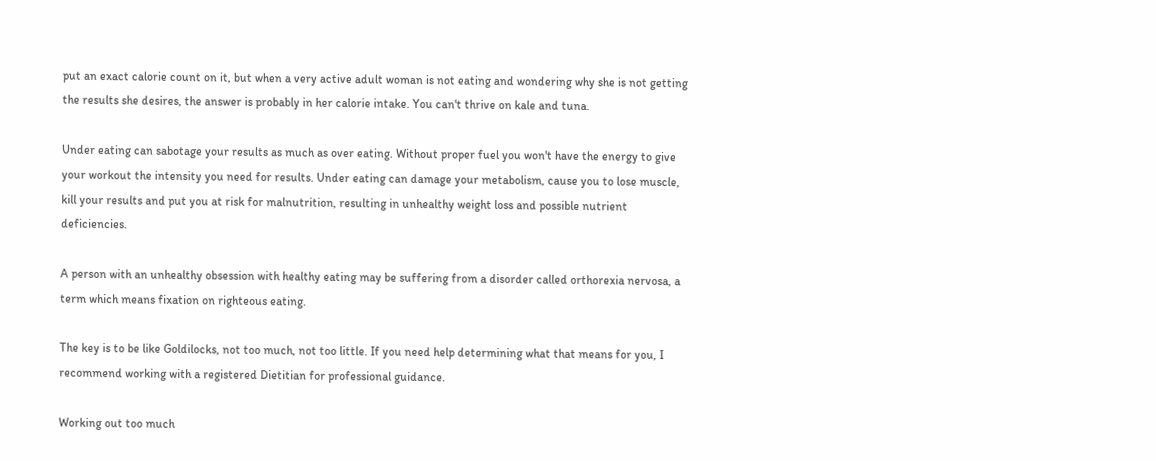put an exact calorie count on it, but when a very active adult woman is not eating and wondering why she is not getting the results she desires, the answer is probably in her calorie intake. You can't thrive on kale and tuna.

Under eating can sabotage your results as much as over eating. Without proper fuel you won't have the energy to give your workout the intensity you need for results. Under eating can damage your metabolism, cause you to lose muscle, kill your results and put you at risk for malnutrition, resulting in unhealthy weight loss and possible nutrient deficiencies.

A person with an unhealthy obsession with healthy eating may be suffering from a disorder called orthorexia nervosa, a term which means fixation on righteous eating.

The key is to be like Goldilocks, not too much, not too little. If you need help determining what that means for you, I recommend working with a registered Dietitian for professional guidance.

Working out too much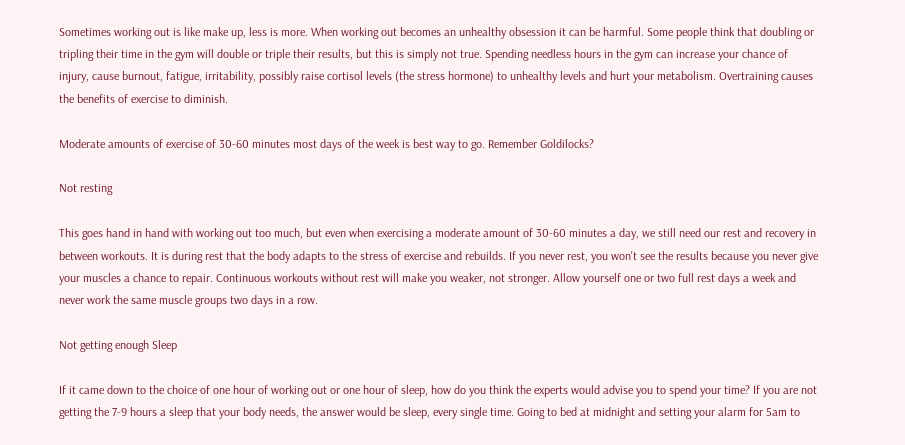Sometimes working out is like make up, less is more. When working out becomes an unhealthy obsession it can be harmful. Some people think that doubling or tripling their time in the gym will double or triple their results, but this is simply not true. Spending needless hours in the gym can increase your chance of injury, cause burnout, fatigue, irritability, possibly raise cortisol levels (the stress hormone) to unhealthy levels and hurt your metabolism. Overtraining causes the benefits of exercise to diminish.

Moderate amounts of exercise of 30-60 minutes most days of the week is best way to go. Remember Goldilocks?

Not resting

This goes hand in hand with working out too much, but even when exercising a moderate amount of 30-60 minutes a day, we still need our rest and recovery in between workouts. It is during rest that the body adapts to the stress of exercise and rebuilds. If you never rest, you won't see the results because you never give your muscles a chance to repair. Continuous workouts without rest will make you weaker, not stronger. Allow yourself one or two full rest days a week and never work the same muscle groups two days in a row.

Not getting enough Sleep

If it came down to the choice of one hour of working out or one hour of sleep, how do you think the experts would advise you to spend your time? If you are not getting the 7-9 hours a sleep that your body needs, the answer would be sleep, every single time. Going to bed at midnight and setting your alarm for 5am to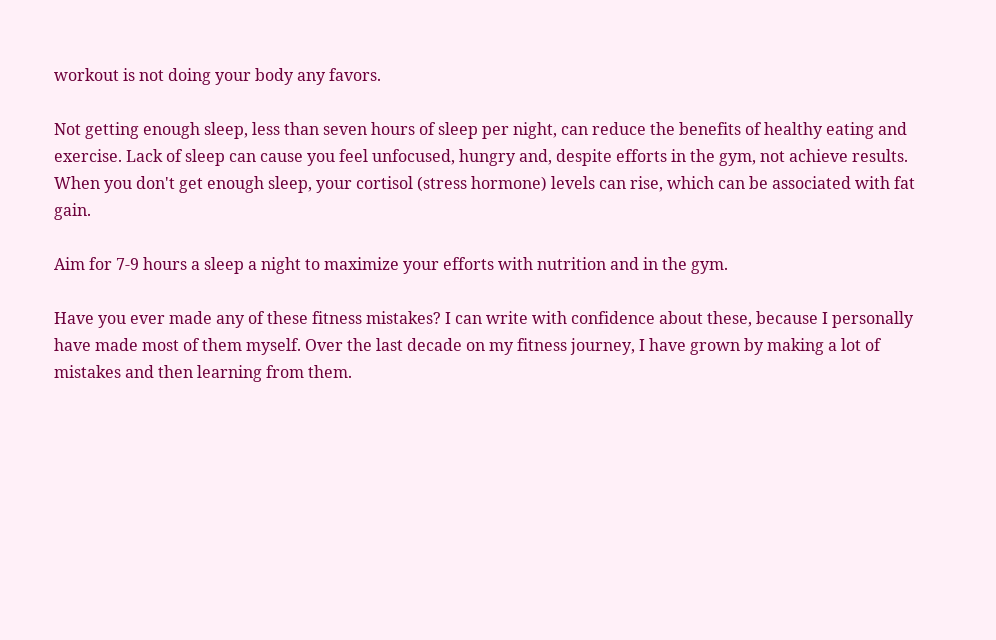workout is not doing your body any favors.

Not getting enough sleep, less than seven hours of sleep per night, can reduce the benefits of healthy eating and exercise. Lack of sleep can cause you feel unfocused, hungry and, despite efforts in the gym, not achieve results. When you don't get enough sleep, your cortisol (stress hormone) levels can rise, which can be associated with fat gain.

Aim for 7-9 hours a sleep a night to maximize your efforts with nutrition and in the gym.

Have you ever made any of these fitness mistakes? I can write with confidence about these, because I personally have made most of them myself. Over the last decade on my fitness journey, I have grown by making a lot of mistakes and then learning from them.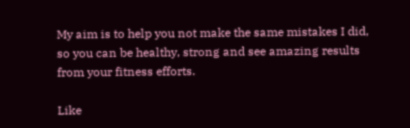My aim is to help you not make the same mistakes I did, so you can be healthy, strong and see amazing results from your fitness efforts.

Like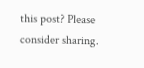this post? Please consider sharing.